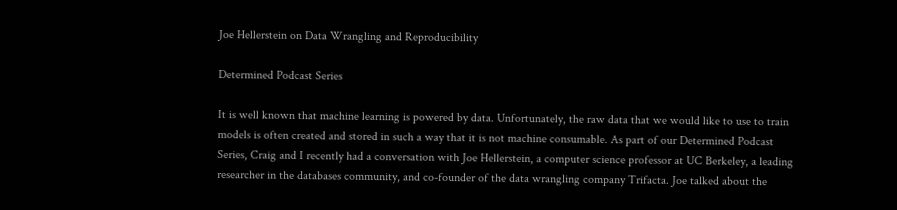Joe Hellerstein on Data Wrangling and Reproducibility

Determined Podcast Series

It is well known that machine learning is powered by data. Unfortunately, the raw data that we would like to use to train models is often created and stored in such a way that it is not machine consumable. As part of our Determined Podcast Series, Craig and I recently had a conversation with Joe Hellerstein, a computer science professor at UC Berkeley, a leading researcher in the databases community, and co-founder of the data wrangling company Trifacta. Joe talked about the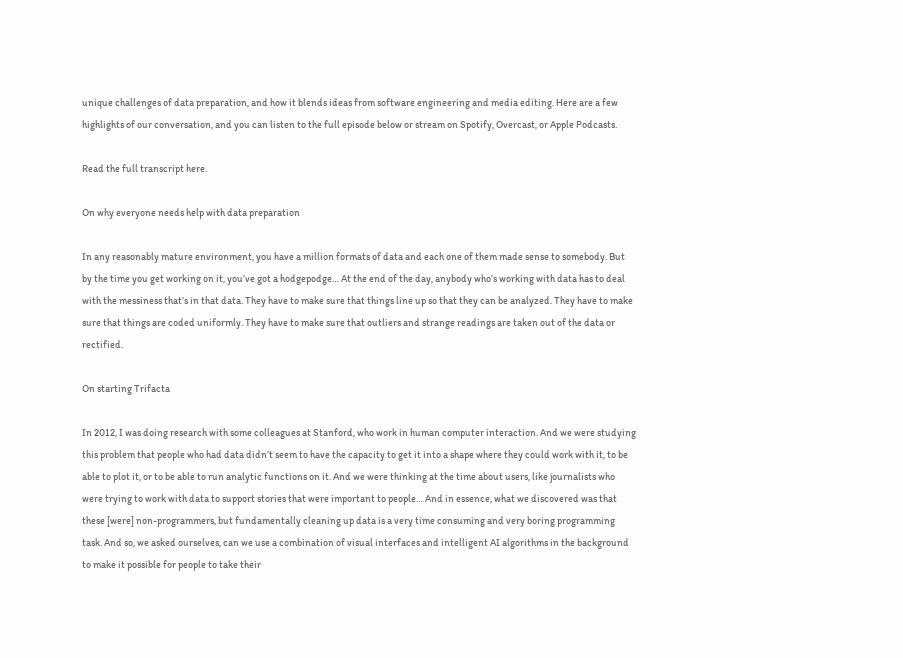unique challenges of data preparation, and how it blends ideas from software engineering and media editing. Here are a few highlights of our conversation, and you can listen to the full episode below or stream on Spotify, Overcast, or Apple Podcasts.

Read the full transcript here.

On why everyone needs help with data preparation

In any reasonably mature environment, you have a million formats of data and each one of them made sense to somebody. But by the time you get working on it, you’ve got a hodgepodge… At the end of the day, anybody who’s working with data has to deal with the messiness that’s in that data. They have to make sure that things line up so that they can be analyzed. They have to make sure that things are coded uniformly. They have to make sure that outliers and strange readings are taken out of the data or rectified.

On starting Trifacta

In 2012, I was doing research with some colleagues at Stanford, who work in human computer interaction. And we were studying this problem that people who had data didn’t seem to have the capacity to get it into a shape where they could work with it, to be able to plot it, or to be able to run analytic functions on it. And we were thinking at the time about users, like journalists who were trying to work with data to support stories that were important to people… And in essence, what we discovered was that these [were] non-programmers, but fundamentally cleaning up data is a very time consuming and very boring programming task. And so, we asked ourselves, can we use a combination of visual interfaces and intelligent AI algorithms in the background to make it possible for people to take their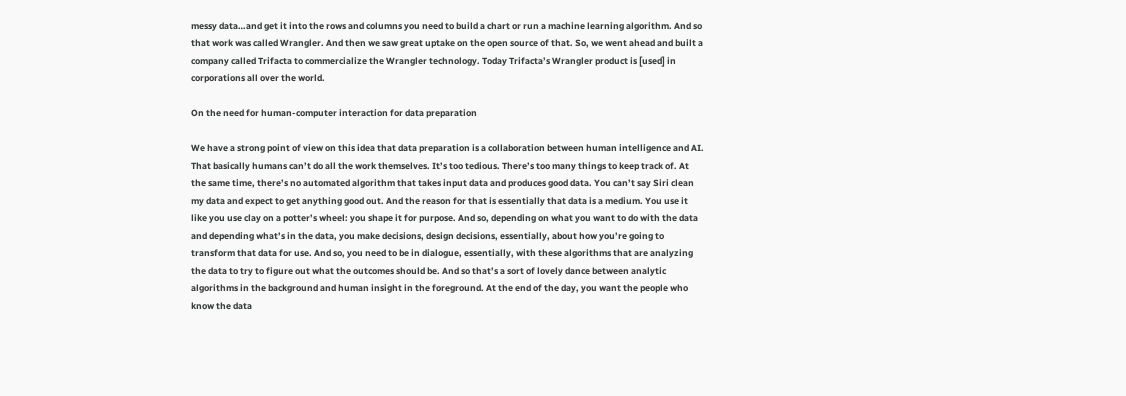messy data…and get it into the rows and columns you need to build a chart or run a machine learning algorithm. And so that work was called Wrangler. And then we saw great uptake on the open source of that. So, we went ahead and built a company called Trifacta to commercialize the Wrangler technology. Today Trifacta’s Wrangler product is [used] in corporations all over the world.

On the need for human-computer interaction for data preparation

We have a strong point of view on this idea that data preparation is a collaboration between human intelligence and AI. That basically humans can’t do all the work themselves. It’s too tedious. There’s too many things to keep track of. At the same time, there’s no automated algorithm that takes input data and produces good data. You can’t say Siri clean my data and expect to get anything good out. And the reason for that is essentially that data is a medium. You use it like you use clay on a potter’s wheel: you shape it for purpose. And so, depending on what you want to do with the data and depending what’s in the data, you make decisions, design decisions, essentially, about how you’re going to transform that data for use. And so, you need to be in dialogue, essentially, with these algorithms that are analyzing the data to try to figure out what the outcomes should be. And so that’s a sort of lovely dance between analytic algorithms in the background and human insight in the foreground. At the end of the day, you want the people who know the data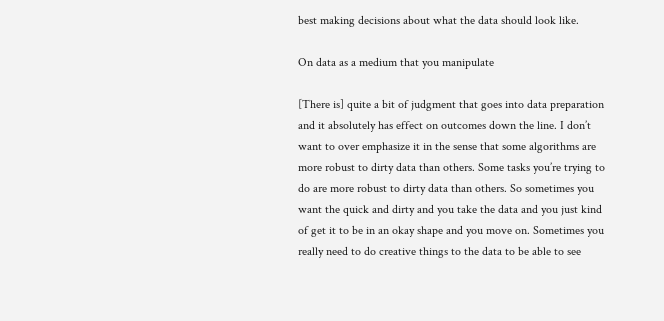best making decisions about what the data should look like.

On data as a medium that you manipulate

[There is] quite a bit of judgment that goes into data preparation and it absolutely has effect on outcomes down the line. I don’t want to over emphasize it in the sense that some algorithms are more robust to dirty data than others. Some tasks you’re trying to do are more robust to dirty data than others. So sometimes you want the quick and dirty and you take the data and you just kind of get it to be in an okay shape and you move on. Sometimes you really need to do creative things to the data to be able to see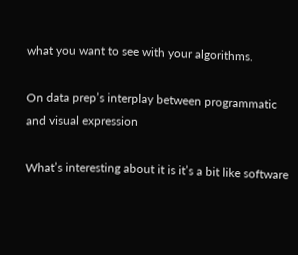what you want to see with your algorithms.

On data prep’s interplay between programmatic and visual expression

What’s interesting about it is it’s a bit like software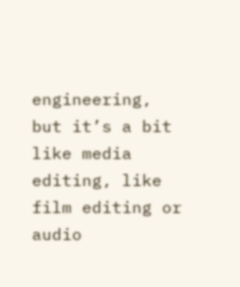engineering, but it’s a bit like media editing, like film editing or audio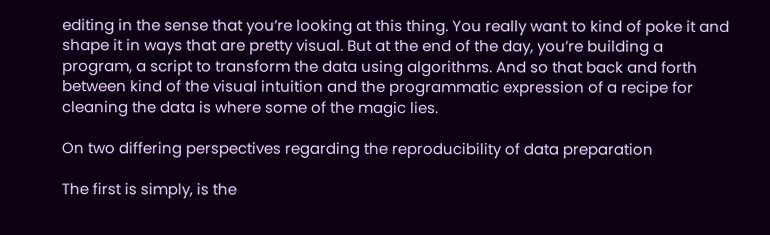editing in the sense that you’re looking at this thing. You really want to kind of poke it and shape it in ways that are pretty visual. But at the end of the day, you’re building a program, a script to transform the data using algorithms. And so that back and forth between kind of the visual intuition and the programmatic expression of a recipe for cleaning the data is where some of the magic lies.

On two differing perspectives regarding the reproducibility of data preparation

The first is simply, is the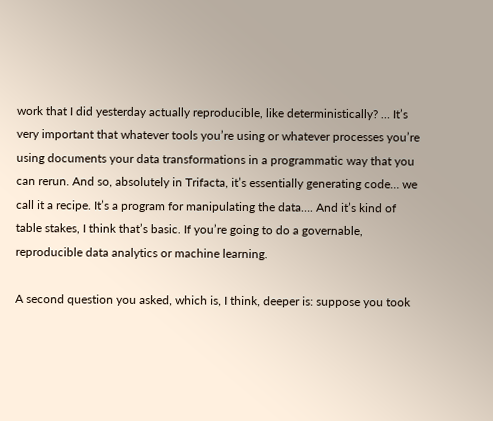work that I did yesterday actually reproducible, like deterministically? … It’s very important that whatever tools you’re using or whatever processes you’re using documents your data transformations in a programmatic way that you can rerun. And so, absolutely in Trifacta, it’s essentially generating code… we call it a recipe. It’s a program for manipulating the data…. And it’s kind of table stakes, I think that’s basic. If you’re going to do a governable, reproducible data analytics or machine learning.

A second question you asked, which is, I think, deeper is: suppose you took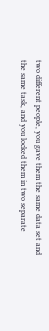two different people, you gave them the same data set and the same task, and you locked them in two separate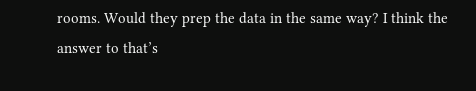rooms. Would they prep the data in the same way? I think the answer to that’s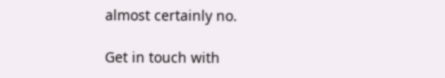almost certainly no.

Get in touch with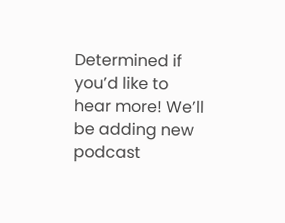Determined if you’d like to hear more! We’ll be adding new podcast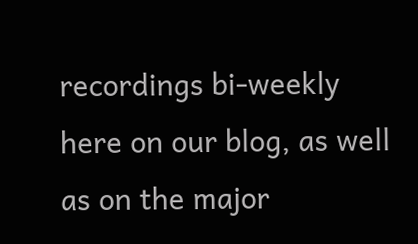recordings bi-weekly here on our blog, as well as on the major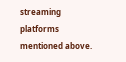streaming platforms mentioned above.